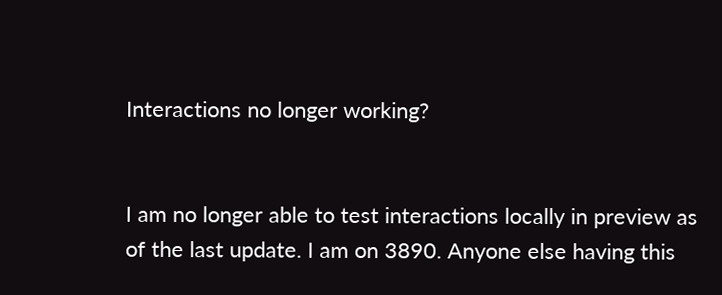Interactions no longer working?


I am no longer able to test interactions locally in preview as of the last update. I am on 3890. Anyone else having this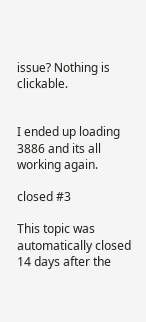issue? Nothing is clickable.


I ended up loading 3886 and its all working again.

closed #3

This topic was automatically closed 14 days after the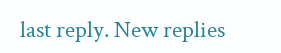last reply. New replies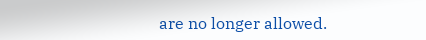are no longer allowed.